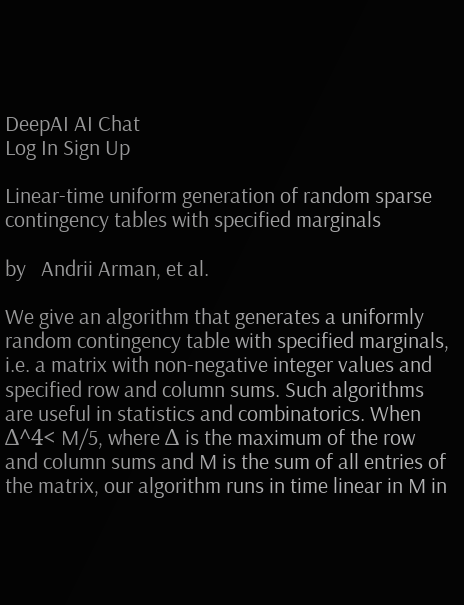DeepAI AI Chat
Log In Sign Up

Linear-time uniform generation of random sparse contingency tables with specified marginals

by   Andrii Arman, et al.

We give an algorithm that generates a uniformly random contingency table with specified marginals, i.e. a matrix with non-negative integer values and specified row and column sums. Such algorithms are useful in statistics and combinatorics. When Δ^4< M/5, where Δ is the maximum of the row and column sums and M is the sum of all entries of the matrix, our algorithm runs in time linear in M in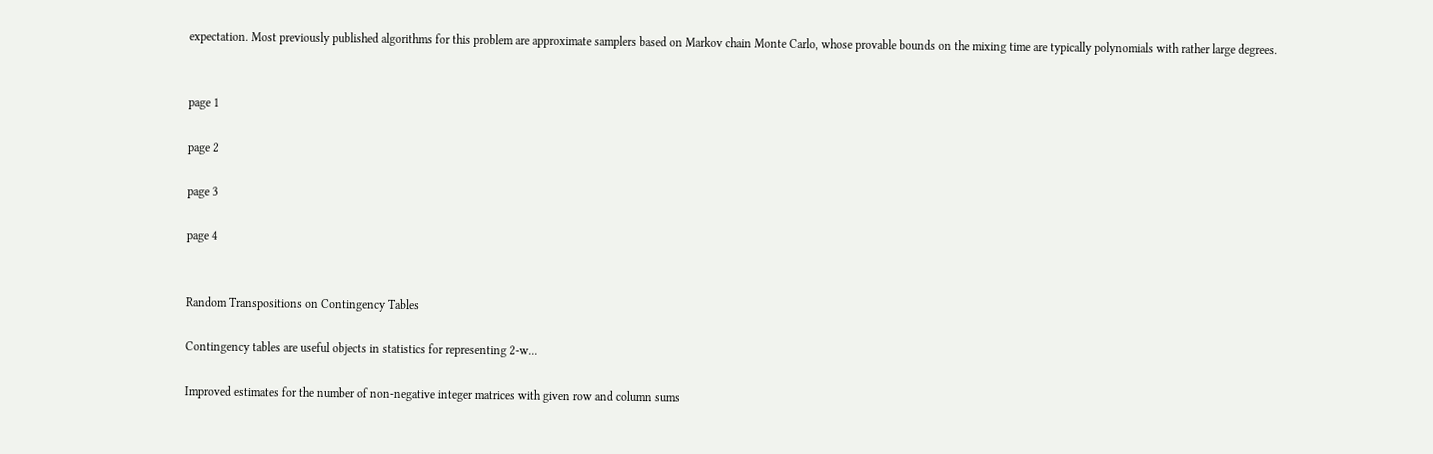expectation. Most previously published algorithms for this problem are approximate samplers based on Markov chain Monte Carlo, whose provable bounds on the mixing time are typically polynomials with rather large degrees.


page 1

page 2

page 3

page 4


Random Transpositions on Contingency Tables

Contingency tables are useful objects in statistics for representing 2-w...

Improved estimates for the number of non-negative integer matrices with given row and column sums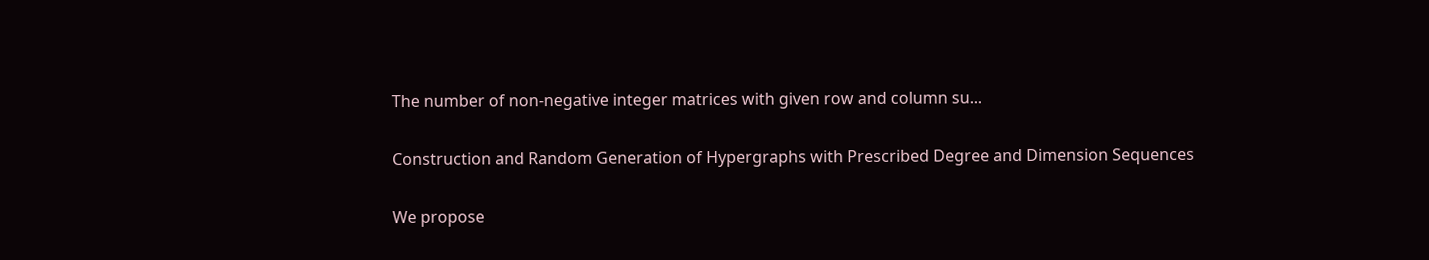The number of non-negative integer matrices with given row and column su...

Construction and Random Generation of Hypergraphs with Prescribed Degree and Dimension Sequences

We propose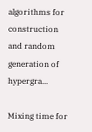algorithms for construction and random generation of hypergra...

Mixing time for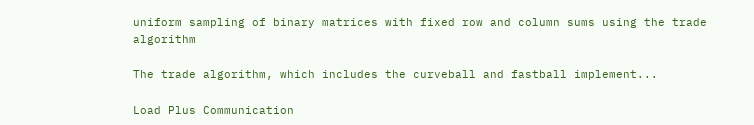uniform sampling of binary matrices with fixed row and column sums using the trade algorithm

The trade algorithm, which includes the curveball and fastball implement...

Load Plus Communication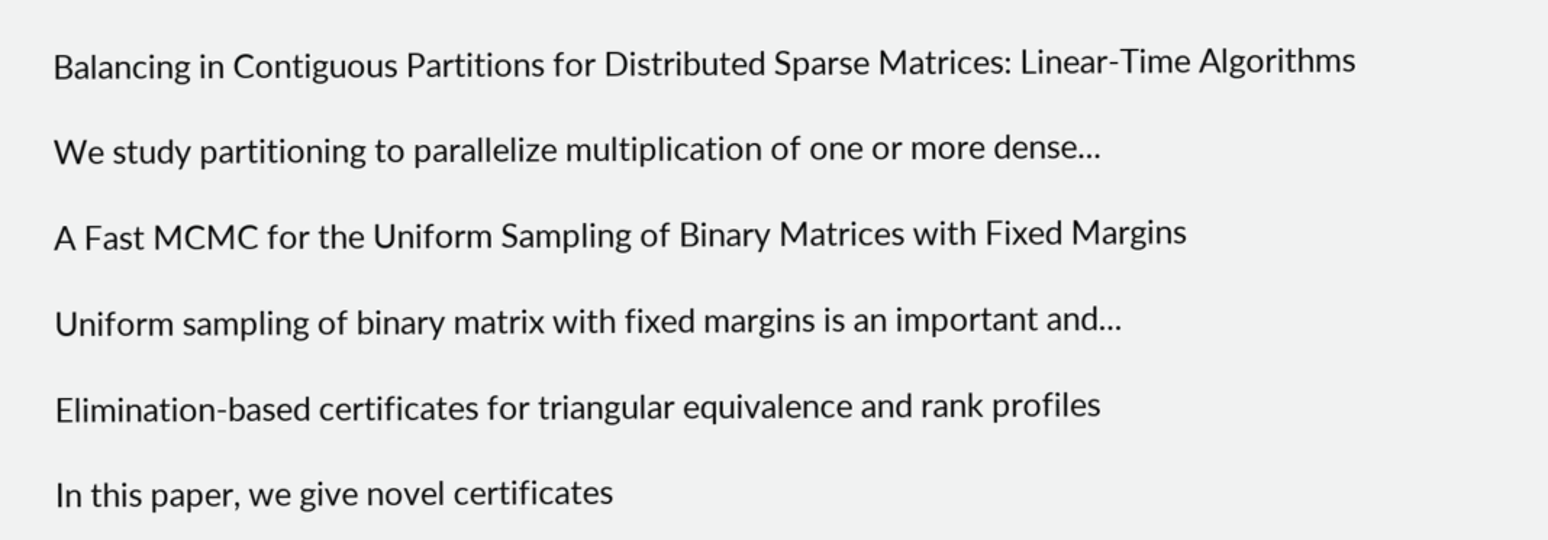Balancing in Contiguous Partitions for Distributed Sparse Matrices: Linear-Time Algorithms

We study partitioning to parallelize multiplication of one or more dense...

A Fast MCMC for the Uniform Sampling of Binary Matrices with Fixed Margins

Uniform sampling of binary matrix with fixed margins is an important and...

Elimination-based certificates for triangular equivalence and rank profiles

In this paper, we give novel certificates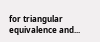for triangular equivalence and...